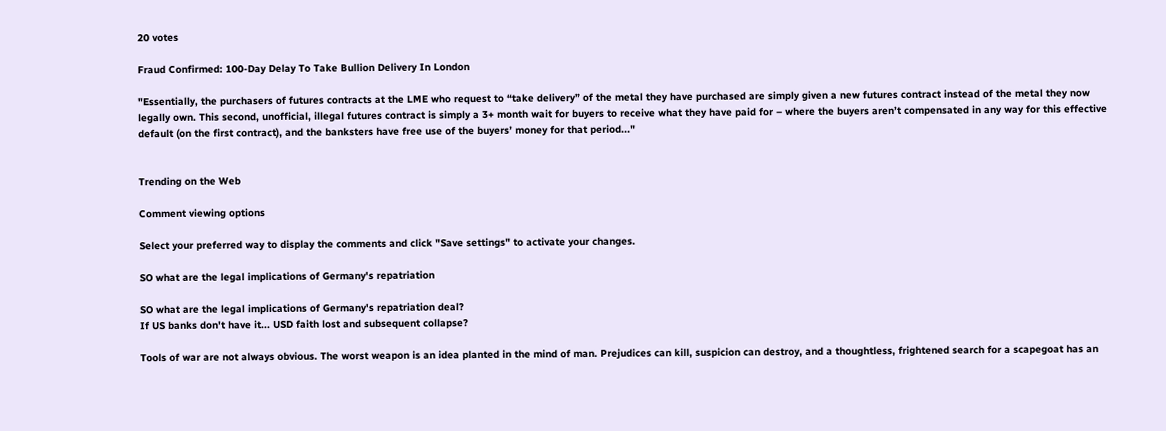20 votes

Fraud Confirmed: 100-Day Delay To Take Bullion Delivery In London

"Essentially, the purchasers of futures contracts at the LME who request to “take delivery” of the metal they have purchased are simply given a new futures contract instead of the metal they now legally own. This second, unofficial, illegal futures contract is simply a 3+ month wait for buyers to receive what they have paid for – where the buyers aren’t compensated in any way for this effective default (on the first contract), and the banksters have free use of the buyers’ money for that period..."


Trending on the Web

Comment viewing options

Select your preferred way to display the comments and click "Save settings" to activate your changes.

SO what are the legal implications of Germany's repatriation

SO what are the legal implications of Germany's repatriation deal?
If US banks don't have it... USD faith lost and subsequent collapse?

Tools of war are not always obvious. The worst weapon is an idea planted in the mind of man. Prejudices can kill, suspicion can destroy, and a thoughtless, frightened search for a scapegoat has an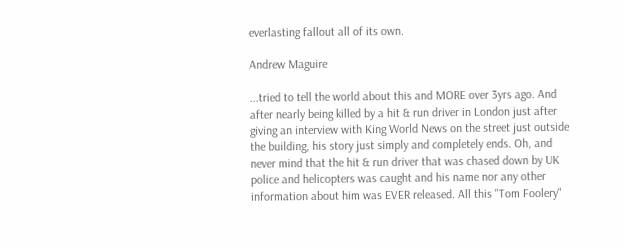everlasting fallout all of its own.

Andrew Maguire

...tried to tell the world about this and MORE over 3yrs ago. And after nearly being killed by a hit & run driver in London just after giving an interview with King World News on the street just outside the building, his story just simply and completely ends. Oh, and never mind that the hit & run driver that was chased down by UK police and helicopters was caught and his name nor any other information about him was EVER released. All this "Tom Foolery"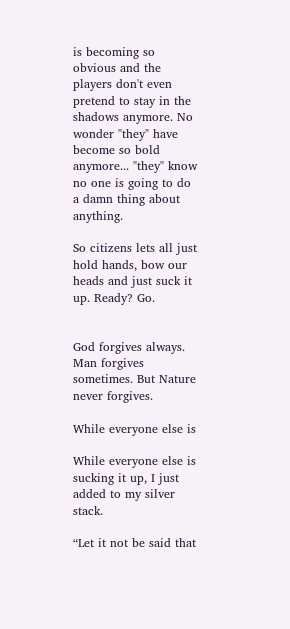is becoming so obvious and the players don't even pretend to stay in the shadows anymore. No wonder "they" have become so bold anymore... "they" know no one is going to do a damn thing about anything.

So citizens lets all just hold hands, bow our heads and just suck it up. Ready? Go.


God forgives always. Man forgives sometimes. But Nature never forgives.

While everyone else is

While everyone else is sucking it up, I just added to my silver stack.

“Let it not be said that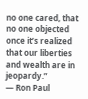no one cared, that no one objected once it’s realized that our liberties and wealth are in jeopardy.”
― Ron Paul